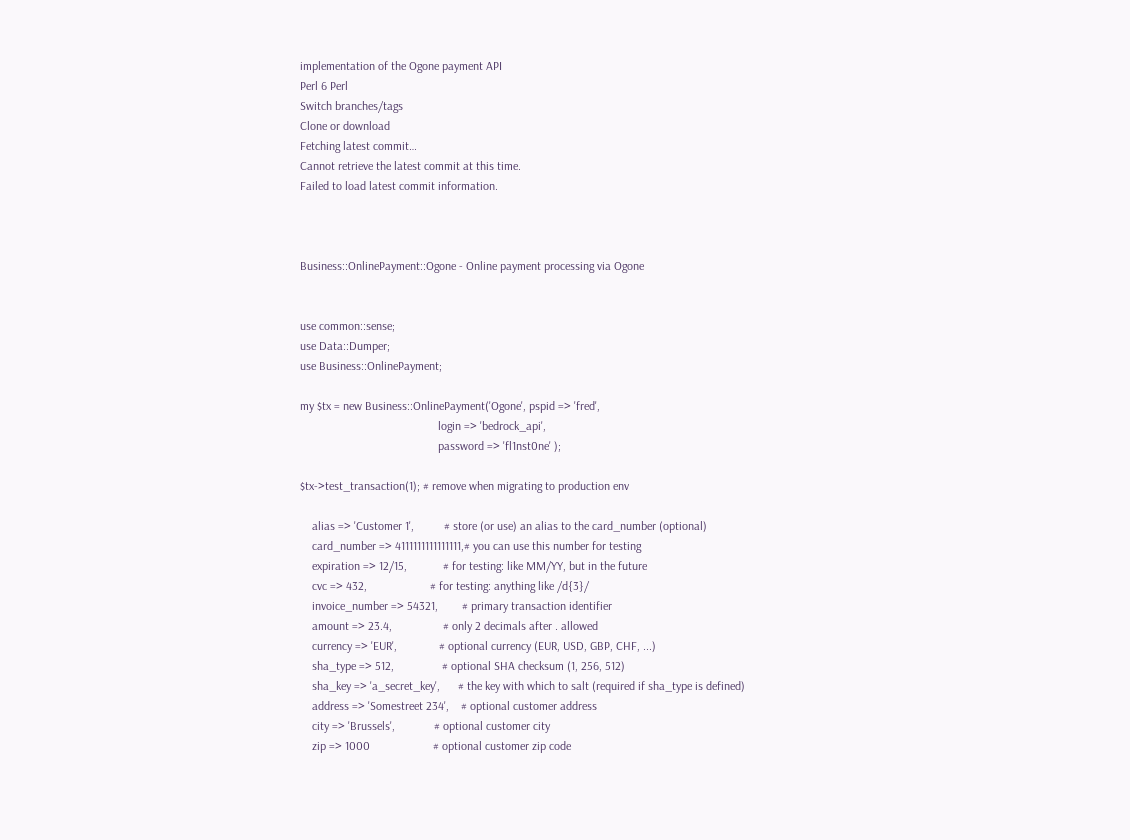implementation of the Ogone payment API
Perl 6 Perl
Switch branches/tags
Clone or download
Fetching latest commit…
Cannot retrieve the latest commit at this time.
Failed to load latest commit information.



Business::OnlinePayment::Ogone - Online payment processing via Ogone


use common::sense;
use Data::Dumper;
use Business::OnlinePayment;

my $tx = new Business::OnlinePayment('Ogone', pspid => 'fred',
                                              login => 'bedrock_api',
                                              password => 'fl1nst0ne' );

$tx->test_transaction(1); # remove when migrating to production env

    alias => 'Customer 1',          # store (or use) an alias to the card_number (optional)
    card_number => 4111111111111111,# you can use this number for testing
    expiration => 12/15,            # for testing: like MM/YY, but in the future
    cvc => 432,                     # for testing: anything like /d{3}/
    invoice_number => 54321,        # primary transaction identifier
    amount => 23.4,                 # only 2 decimals after . allowed
    currency => 'EUR',              # optional currency (EUR, USD, GBP, CHF, ...)
    sha_type => 512,                # optional SHA checksum (1, 256, 512)
    sha_key => 'a_secret_key',      # the key with which to salt (required if sha_type is defined)
    address => 'Somestreet 234',    # optional customer address
    city => 'Brussels',             # optional customer city
    zip => 1000                     # optional customer zip code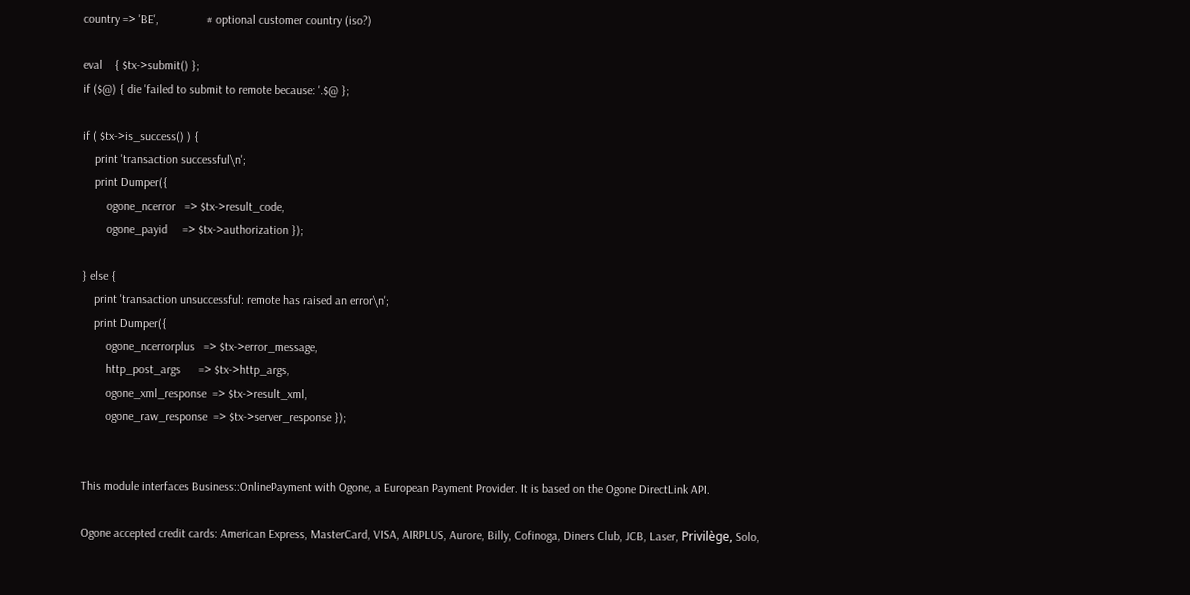country => 'BE',                # optional customer country (iso?)

eval    { $tx->submit() };
if ($@) { die 'failed to submit to remote because: '.$@ };

if ( $tx->is_success() ) {
    print 'transaction successful\n';
    print Dumper({
        ogone_ncerror   => $tx->result_code,
        ogone_payid     => $tx->authorization });

} else {
    print 'transaction unsuccessful: remote has raised an error\n';
    print Dumper({
        ogone_ncerrorplus   => $tx->error_message,
        http_post_args      => $tx->http_args,
        ogone_xml_response  => $tx->result_xml,
        ogone_raw_response  => $tx->server_response });


This module interfaces Business::OnlinePayment with Ogone, a European Payment Provider. It is based on the Ogone DirectLink API.

Ogone accepted credit cards: American Express, MasterCard, VISA, AIRPLUS, Aurore, Billy, Cofinoga, Diners Club, JCB, Laser, Privilège, Solo,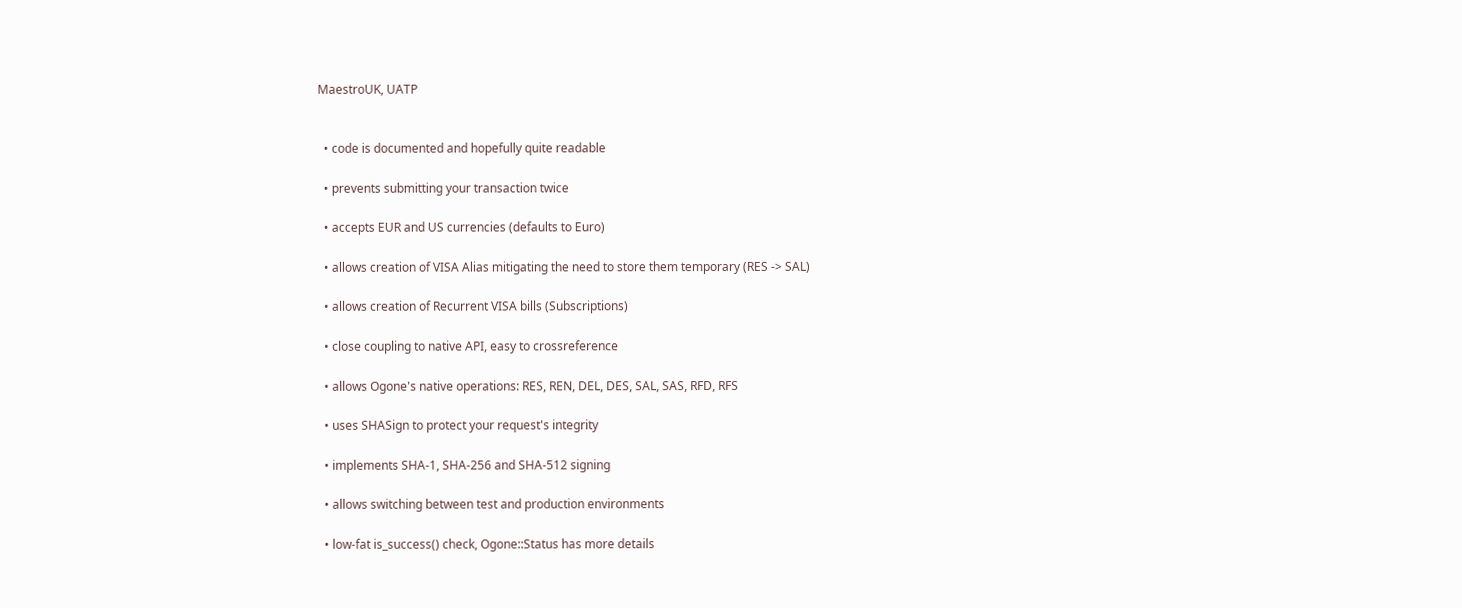MaestroUK, UATP


  • code is documented and hopefully quite readable

  • prevents submitting your transaction twice

  • accepts EUR and US currencies (defaults to Euro)

  • allows creation of VISA Alias mitigating the need to store them temporary (RES -> SAL)

  • allows creation of Recurrent VISA bills (Subscriptions)

  • close coupling to native API, easy to crossreference

  • allows Ogone's native operations: RES, REN, DEL, DES, SAL, SAS, RFD, RFS

  • uses SHASign to protect your request's integrity

  • implements SHA-1, SHA-256 and SHA-512 signing

  • allows switching between test and production environments

  • low-fat is_success() check, Ogone::Status has more details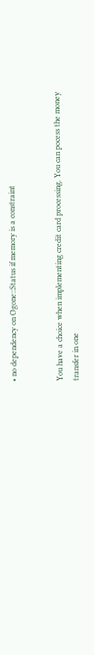• no dependency on Ogone::Status if memory is a constraint


You have a choice when implementing credit card processing. You can pocess the money transfer in one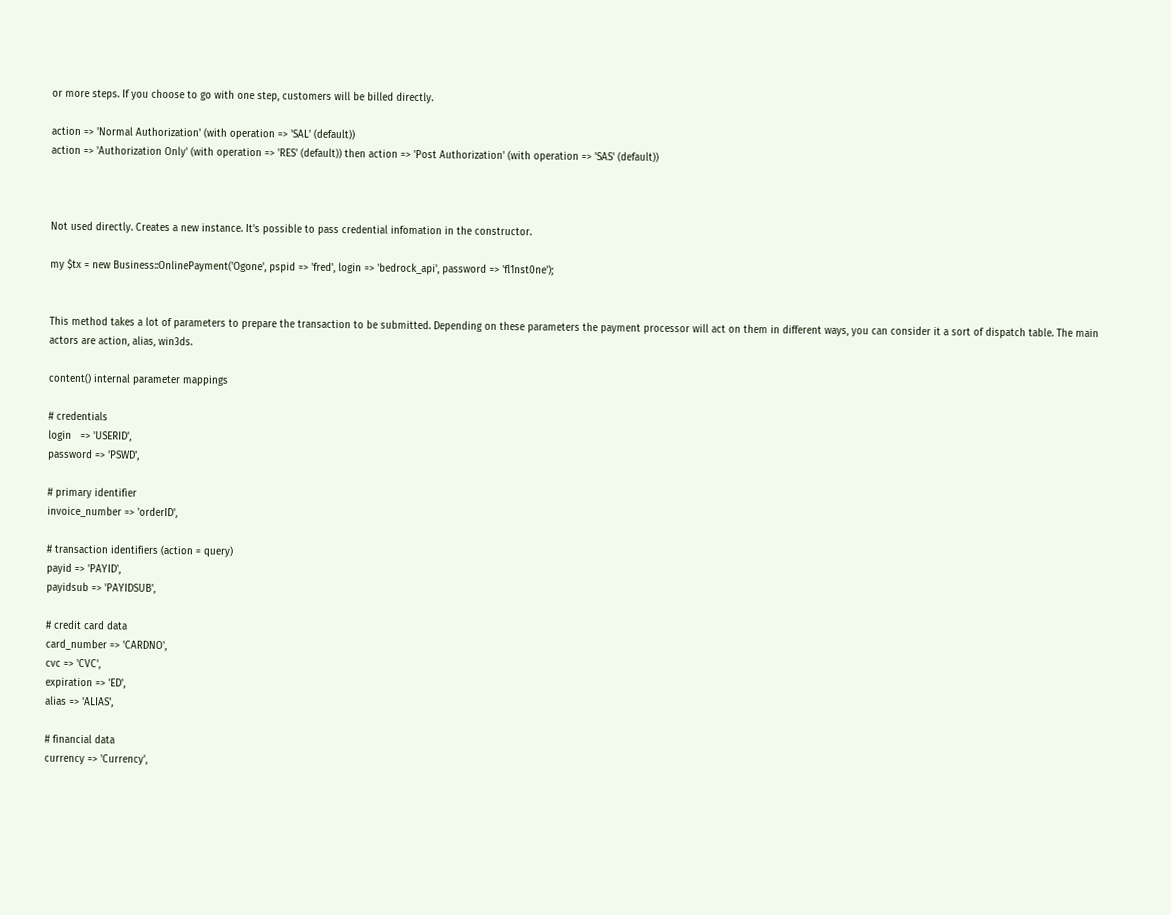or more steps. If you choose to go with one step, customers will be billed directly.

action => 'Normal Authorization' (with operation => 'SAL' (default))
action => 'Authorization Only' (with operation => 'RES' (default)) then action => 'Post Authorization' (with operation => 'SAS' (default))



Not used directly. Creates a new instance. It's possible to pass credential infomation in the constructor.

my $tx = new Business::OnlinePayment('Ogone', pspid => 'fred', login => 'bedrock_api', password => 'fl1nst0ne');


This method takes a lot of parameters to prepare the transaction to be submitted. Depending on these parameters the payment processor will act on them in different ways, you can consider it a sort of dispatch table. The main actors are action, alias, win3ds.

content() internal parameter mappings

# credentials
login   => 'USERID',
password => 'PSWD',

# primary identifier
invoice_number => 'orderID',

# transaction identifiers (action = query)
payid => 'PAYID',
payidsub => 'PAYIDSUB',

# credit card data
card_number => 'CARDNO',
cvc => 'CVC',
expiration => 'ED',
alias => 'ALIAS',

# financial data
currency => 'Currency',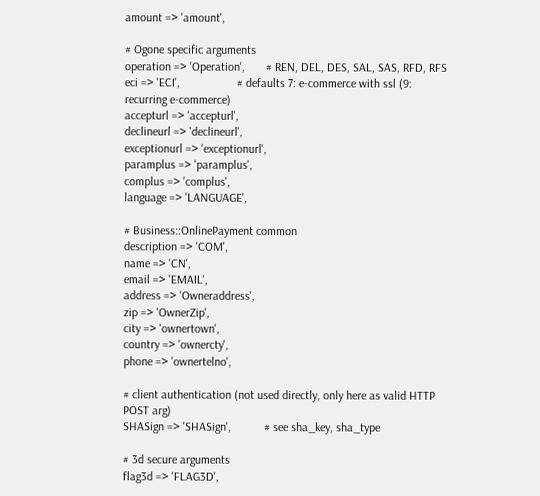amount => 'amount',

# Ogone specific arguments
operation => 'Operation',       # REN, DEL, DES, SAL, SAS, RFD, RFS
eci => 'ECI',                   # defaults 7: e-commerce with ssl (9: recurring e-commerce)
accepturl => 'accepturl',
declineurl => 'declineurl',
exceptionurl => 'exceptionurl',
paramplus => 'paramplus',
complus => 'complus',
language => 'LANGUAGE',

# Business::OnlinePayment common
description => 'COM',
name => 'CN',
email => 'EMAIL',
address => 'Owneraddress',
zip => 'OwnerZip',
city => 'ownertown',
country => 'ownercty',
phone => 'ownertelno',

# client authentication (not used directly, only here as valid HTTP POST arg)
SHASign => 'SHASign',           # see sha_key, sha_type

# 3d secure arguments
flag3d => 'FLAG3D',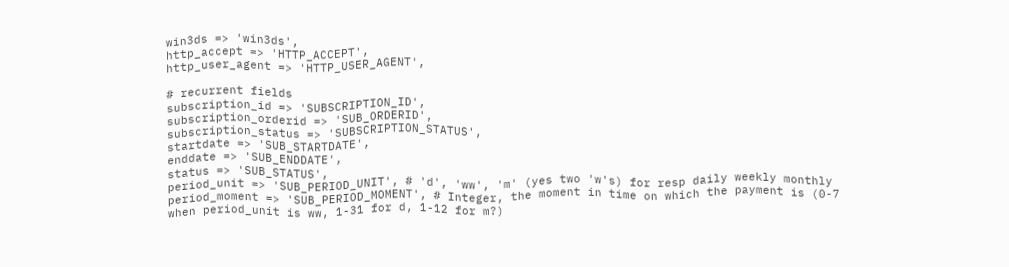win3ds => 'win3ds',
http_accept => 'HTTP_ACCEPT',
http_user_agent => 'HTTP_USER_AGENT',

# recurrent fields
subscription_id => 'SUBSCRIPTION_ID',
subscription_orderid => 'SUB_ORDERID',
subscription_status => 'SUBSCRIPTION_STATUS',
startdate => 'SUB_STARTDATE',
enddate => 'SUB_ENDDATE',
status => 'SUB_STATUS',
period_unit => 'SUB_PERIOD_UNIT', # 'd', 'ww', 'm' (yes two 'w's) for resp daily weekly monthly
period_moment => 'SUB_PERIOD_MOMENT', # Integer, the moment in time on which the payment is (0-7 when period_unit is ww, 1-31 for d, 1-12 for m?)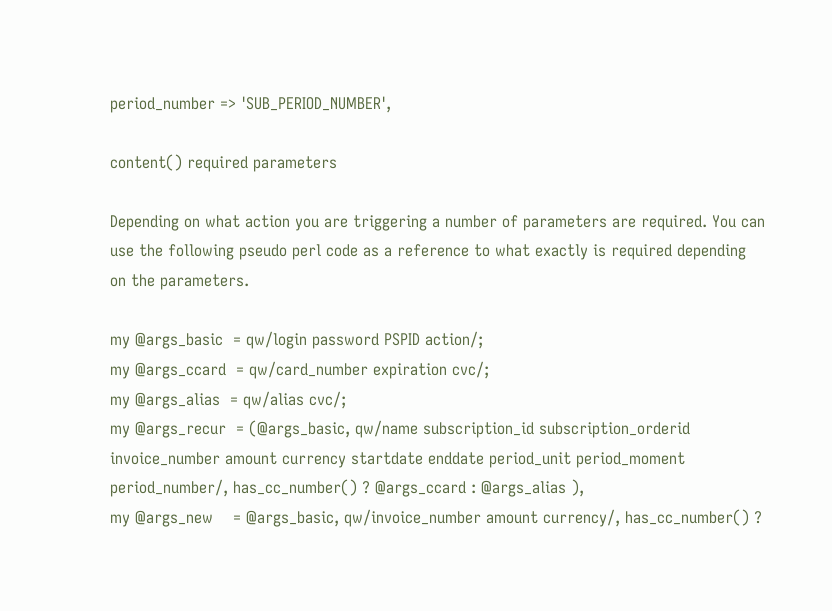period_number => 'SUB_PERIOD_NUMBER',

content() required parameters

Depending on what action you are triggering a number of parameters are required. You can use the following pseudo perl code as a reference to what exactly is required depending on the parameters.

my @args_basic  = qw/login password PSPID action/;
my @args_ccard  = qw/card_number expiration cvc/;
my @args_alias  = qw/alias cvc/;
my @args_recur  = (@args_basic, qw/name subscription_id subscription_orderid invoice_number amount currency startdate enddate period_unit period_moment period_number/, has_cc_number() ? @args_ccard : @args_alias ),
my @args_new    = @args_basic, qw/invoice_number amount currency/, has_cc_number() ?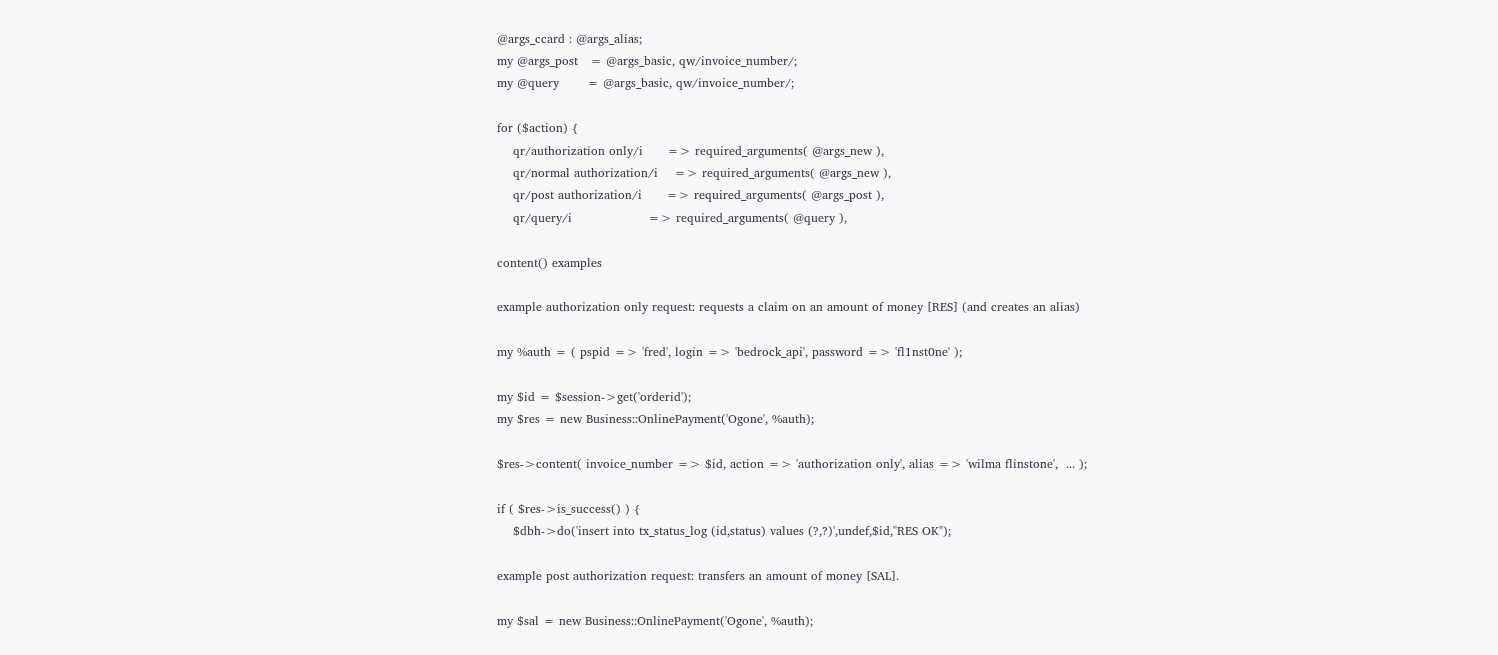@args_ccard : @args_alias;
my @args_post   = @args_basic, qw/invoice_number/;
my @query       = @args_basic, qw/invoice_number/;

for ($action) {
    qr/authorization only/i      => required_arguments( @args_new ),
    qr/normal authorization/i    => required_arguments( @args_new ),
    qr/post authorization/i      => required_arguments( @args_post ),
    qr/query/i                   => required_arguments( @query ),

content() examples

example authorization only request: requests a claim on an amount of money [RES] (and creates an alias)

my %auth = ( pspid => 'fred', login => 'bedrock_api', password => 'fl1nst0ne' );

my $id = $session->get('orderid');
my $res = new Business::OnlinePayment('Ogone', %auth);

$res->content( invoice_number => $id, action => 'authorization only', alias => 'wilma flinstone',  ... );

if ( $res->is_success() ) {
    $dbh->do('insert into tx_status_log (id,status) values (?,?)',undef,$id,"RES OK");

example post authorization request: transfers an amount of money [SAL].

my $sal = new Business::OnlinePayment('Ogone', %auth);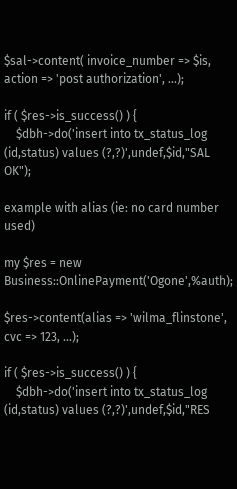$sal->content( invoice_number => $is, action => 'post authorization', ...);

if ( $res->is_success() ) {
    $dbh->do('insert into tx_status_log (id,status) values (?,?)',undef,$id,"SAL OK");

example with alias (ie: no card number used)

my $res = new Business::OnlinePayment('Ogone',%auth);

$res->content(alias => 'wilma_flinstone', cvc => 123, ...);

if ( $res->is_success() ) {
    $dbh->do('insert into tx_status_log (id,status) values (?,?)',undef,$id,"RES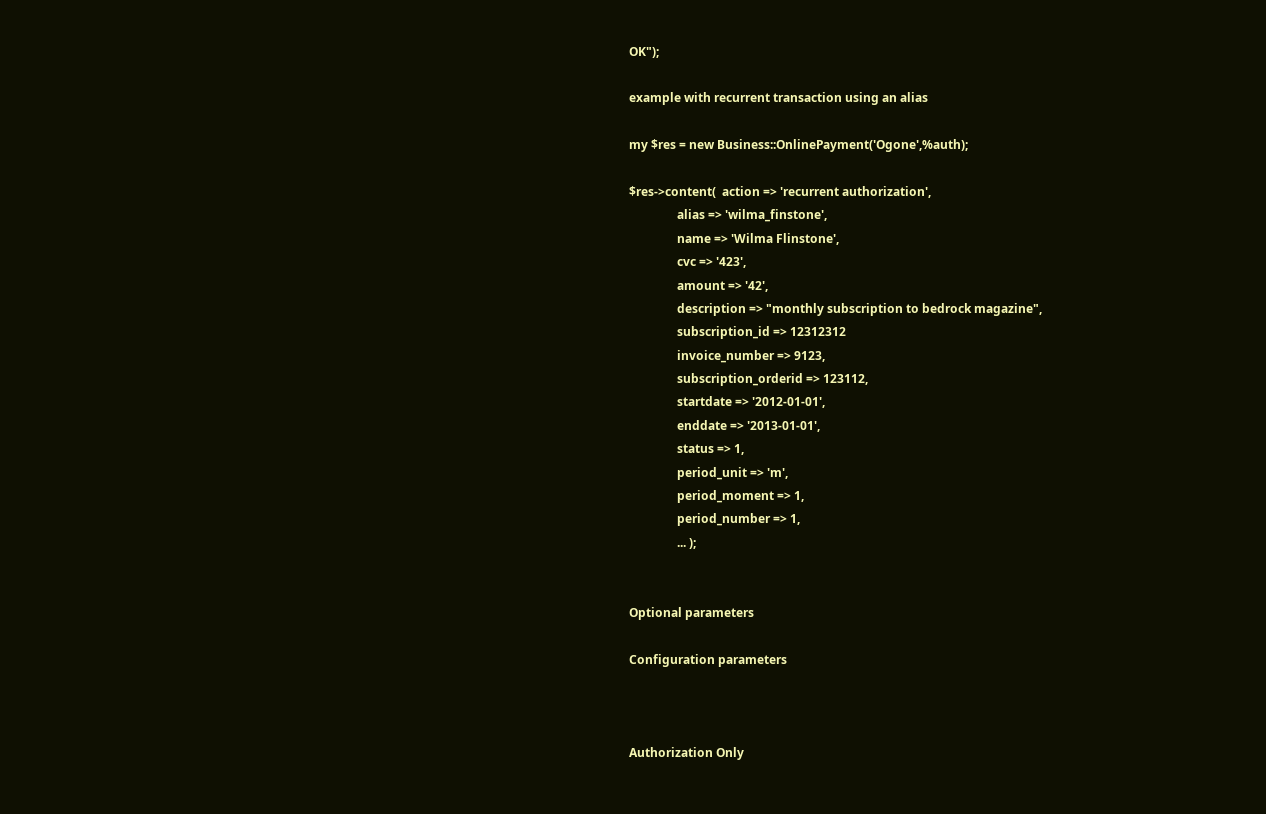OK");

example with recurrent transaction using an alias

my $res = new Business::OnlinePayment('Ogone',%auth);

$res->content(  action => 'recurrent authorization',
                alias => 'wilma_finstone',
                name => 'Wilma Flinstone',
                cvc => '423',
                amount => '42',
                description => "monthly subscription to bedrock magazine",
                subscription_id => 12312312
                invoice_number => 9123,
                subscription_orderid => 123112,
                startdate => '2012-01-01',
                enddate => '2013-01-01',
                status => 1,
                period_unit => 'm',
                period_moment => 1,
                period_number => 1,
                ... );


Optional parameters

Configuration parameters



Authorization Only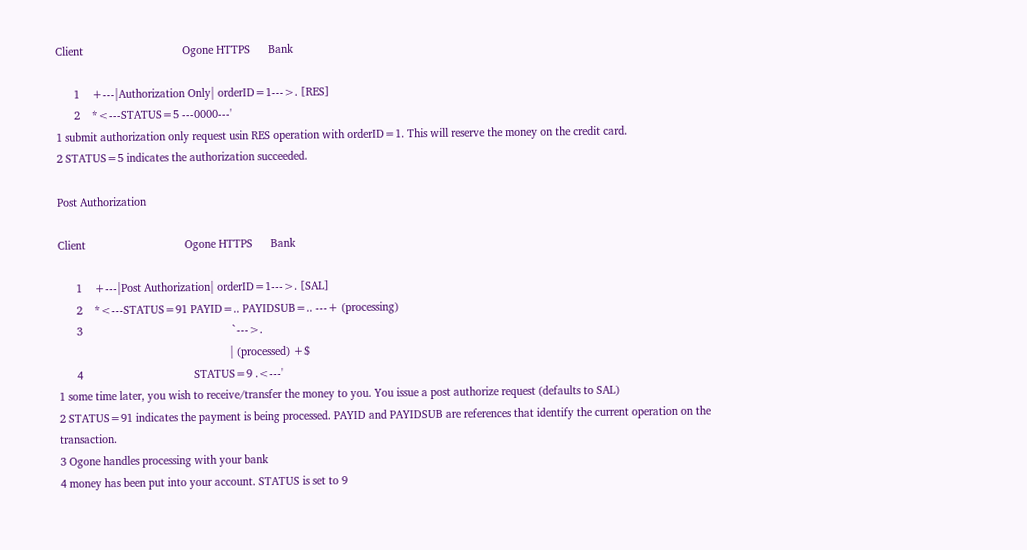Client                                 Ogone HTTPS      Bank

      1    +---|Authorization Only| orderID=1--->. [RES]
      2    *<---STATUS=5 ---0000---'
1 submit authorization only request usin RES operation with orderID=1. This will reserve the money on the credit card.
2 STATUS=5 indicates the authorization succeeded.

Post Authorization

Client                                 Ogone HTTPS      Bank

      1    +---|Post Authorization| orderID=1--->. [SAL]
      2    *<---STATUS=91 PAYID=.. PAYIDSUB=.. ---+ (processing)
      3                                                  `--->.
                                                         | (processed) +$
      4                                     STATUS=9 .<---'
1 some time later, you wish to receive/transfer the money to you. You issue a post authorize request (defaults to SAL)
2 STATUS=91 indicates the payment is being processed. PAYID and PAYIDSUB are references that identify the current operation on the transaction.
3 Ogone handles processing with your bank
4 money has been put into your account. STATUS is set to 9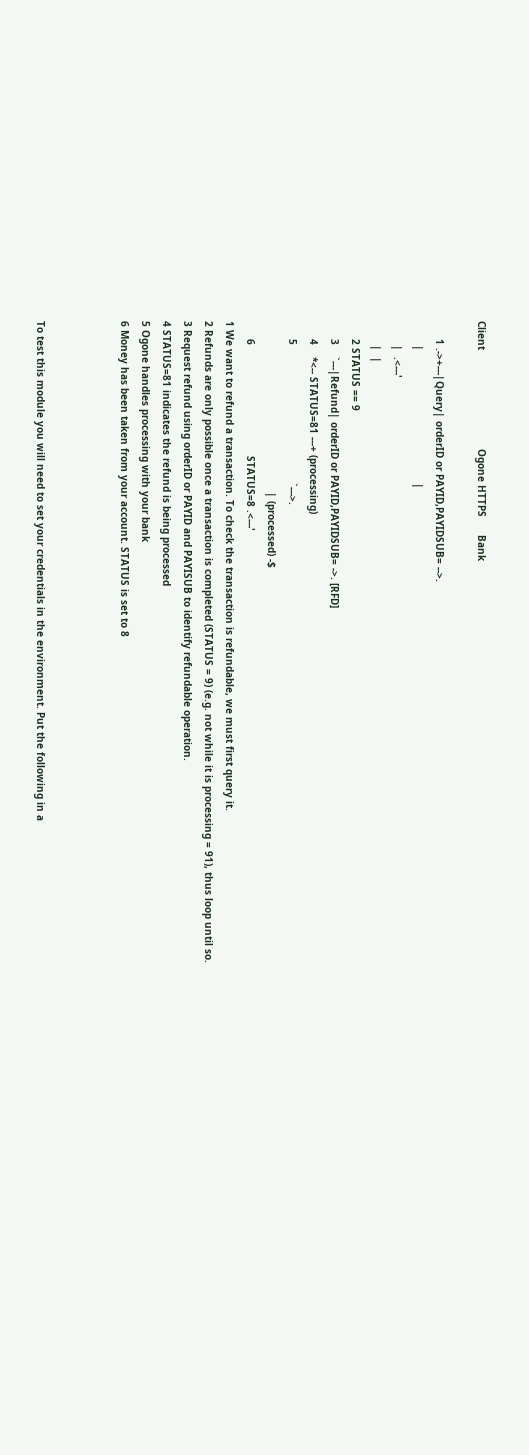Client                                 Ogone HTTPS      Bank

      1 .->+---|Query| orderID or PAYID,PAYIDSUB= -->.
        |                                            |
        |  .<---'
        |  |
      2 STATUS == 9
      3    `---|Refund| orderID or PAYID,PAYIDSUB= ->. [RFD]
      4    *<-- STATUS=81 ---+ (processing)
      5                                              `--->.
                                                         | (processed) -$
      6                                     STATUS=8 .<---'
1 We want to refund a transaction. To check the transaction is refundable, we must first query it.
2 Refunds are only possible once a transaction is completed (STATUS = 9) (e.g. not while it is processing = 91), thus loop until so.
3 Request refund using orderID or PAYID and PAYISUB to identify refundable operation.
4 STATUS=81 indicates the refund is being processed
5 Ogone handles processing with your bank
6 Money has been taken from your account. STATUS is set to 8



To test this module you will need to set your credentials in the environment. Put the following in a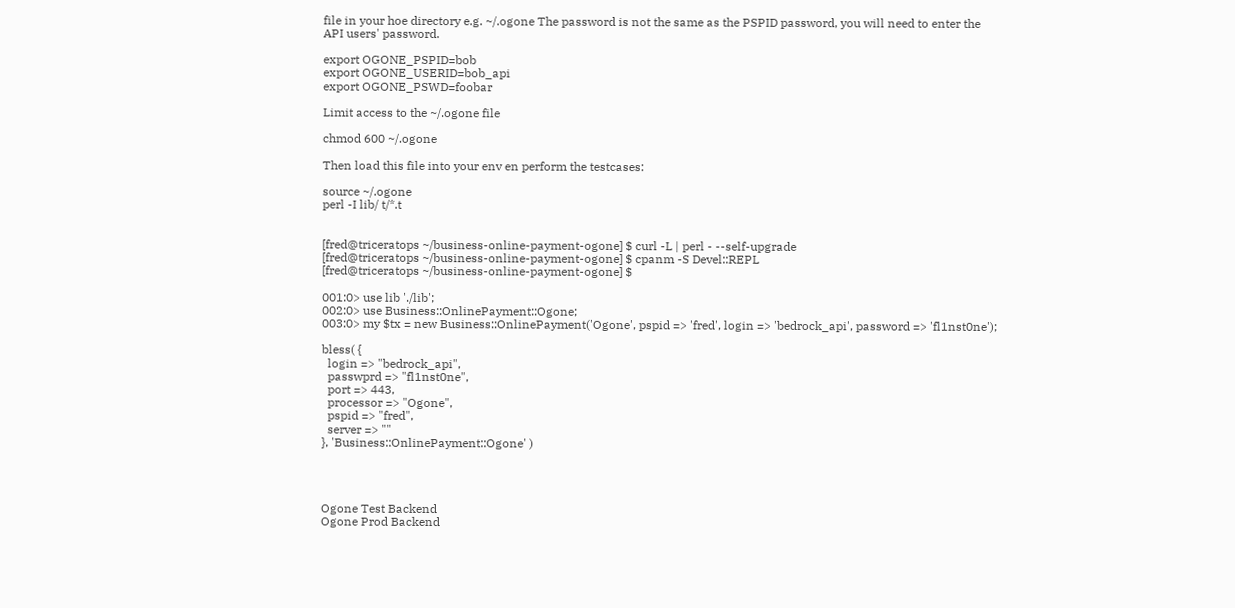file in your hoe directory e.g. ~/.ogone The password is not the same as the PSPID password, you will need to enter the API users' password.

export OGONE_PSPID=bob
export OGONE_USERID=bob_api
export OGONE_PSWD=foobar

Limit access to the ~/.ogone file

chmod 600 ~/.ogone

Then load this file into your env en perform the testcases:

source ~/.ogone
perl -I lib/ t/*.t


[fred@triceratops ~/business-online-payment-ogone] $ curl -L | perl - --self-upgrade
[fred@triceratops ~/business-online-payment-ogone] $ cpanm -S Devel::REPL
[fred@triceratops ~/business-online-payment-ogone] $

001:0> use lib './lib';
002:0> use Business::OnlinePayment::Ogone;
003:0> my $tx = new Business::OnlinePayment('Ogone', pspid => 'fred', login => 'bedrock_api', password => 'fl1nst0ne');

bless( {
  login => "bedrock_api",
  passwprd => "fl1nst0ne",
  port => 443,
  processor => "Ogone",
  pspid => "fred",
  server => ""
}, 'Business::OnlinePayment::Ogone' )




Ogone Test Backend
Ogone Prod Backend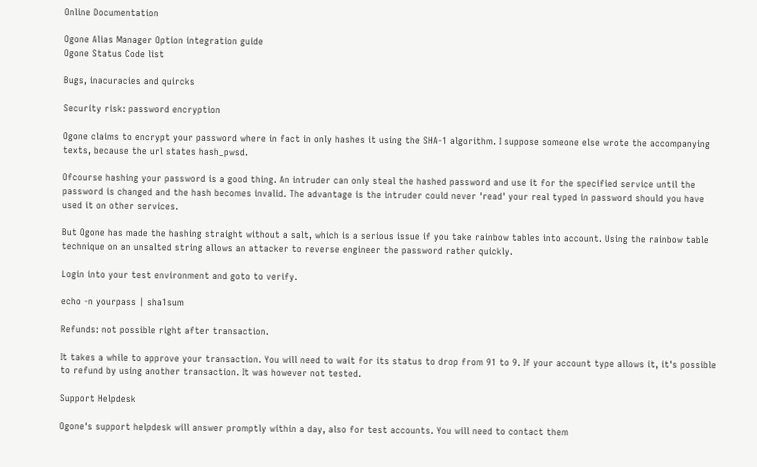Online Documentation

Ogone Alias Manager Option integration guide
Ogone Status Code list

Bugs, inacuracies and quircks

Security risk: password encryption

Ogone claims to encrypt your password where in fact in only hashes it using the SHA-1 algorithm. I suppose someone else wrote the accompanying texts, because the url states hash_pwsd.

Ofcourse hashing your password is a good thing. An intruder can only steal the hashed password and use it for the specified service until the password is changed and the hash becomes invalid. The advantage is the intruder could never 'read' your real typed in password should you have used it on other services.

But Ogone has made the hashing straight without a salt, which is a serious issue if you take rainbow tables into account. Using the rainbow table technique on an unsalted string allows an attacker to reverse engineer the password rather quickly.

Login into your test environment and goto to verify.

echo -n yourpass | sha1sum

Refunds: not possible right after transaction.

It takes a while to approve your transaction. You will need to wait for its status to drop from 91 to 9. If your account type allows it, it's possible to refund by using another transaction. It was however not tested.

Support Helpdesk

Ogone's support helpdesk will answer promptly within a day, also for test accounts. You will need to contact them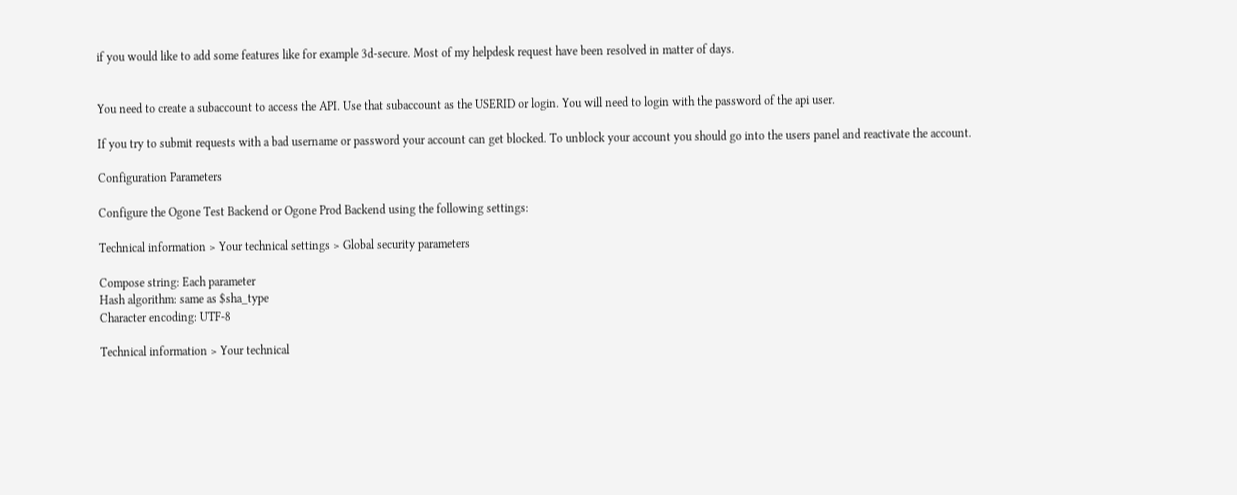if you would like to add some features like for example 3d-secure. Most of my helpdesk request have been resolved in matter of days.


You need to create a subaccount to access the API. Use that subaccount as the USERID or login. You will need to login with the password of the api user.

If you try to submit requests with a bad username or password your account can get blocked. To unblock your account you should go into the users panel and reactivate the account.

Configuration Parameters

Configure the Ogone Test Backend or Ogone Prod Backend using the following settings:

Technical information > Your technical settings > Global security parameters

Compose string: Each parameter
Hash algorithm: same as $sha_type
Character encoding: UTF-8

Technical information > Your technical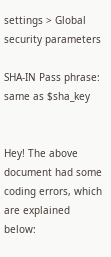settings > Global security parameters

SHA-IN Pass phrase: same as $sha_key


Hey! The above document had some coding errors, which are explained below: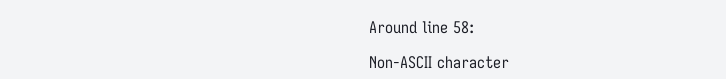Around line 58:

Non-ASCII character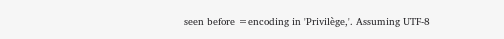seen before =encoding in 'Privilège,'. Assuming UTF-8